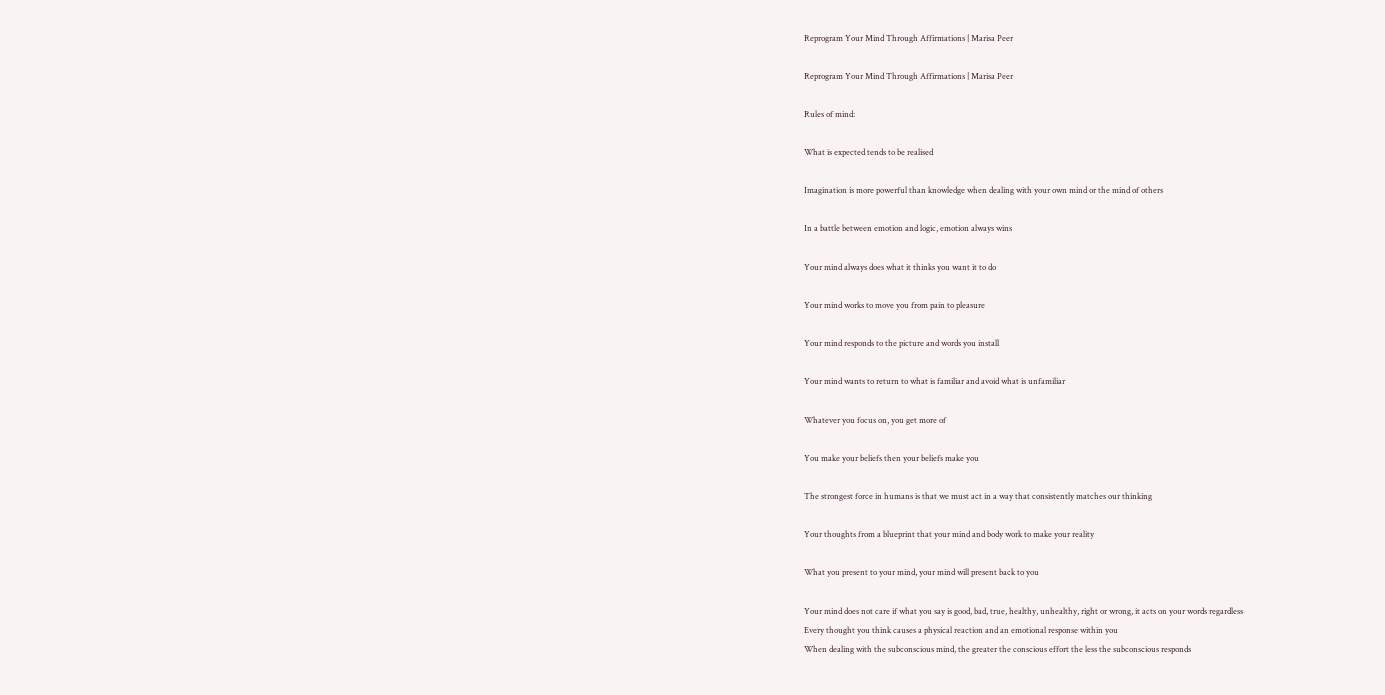Reprogram Your Mind Through Affirmations | Marisa Peer

Reprogram Your Mind Through Affirmations | Marisa Peer

Rules of mind:

What is expected tends to be realised

Imagination is more powerful than knowledge when dealing with your own mind or the mind of others

In a battle between emotion and logic, emotion always wins

Your mind always does what it thinks you want it to do

Your mind works to move you from pain to pleasure

Your mind responds to the picture and words you install

Your mind wants to return to what is familiar and avoid what is unfamiliar

Whatever you focus on, you get more of

You make your beliefs then your beliefs make you

The strongest force in humans is that we must act in a way that consistently matches our thinking

Your thoughts from a blueprint that your mind and body work to make your reality

What you present to your mind, your mind will present back to you

Your mind does not care if what you say is good, bad, true, healthy, unhealthy, right or wrong, it acts on your words regardless
Every thought you think causes a physical reaction and an emotional response within you
When dealing with the subconscious mind, the greater the conscious effort the less the subconscious responds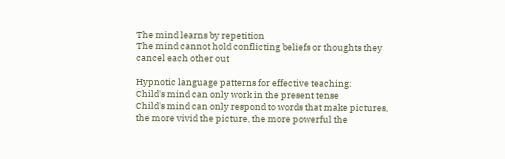The mind learns by repetition
The mind cannot hold conflicting beliefs or thoughts they cancel each other out

Hypnotic language patterns for effective teaching:
Child's mind can only work in the present tense
Child's mind can only respond to words that make pictures, the more vivid the picture, the more powerful the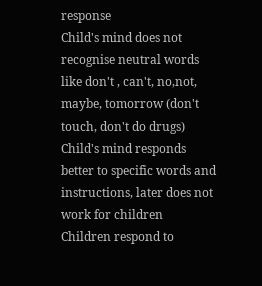response
Child's mind does not recognise neutral words like don't , can't, no,not, maybe, tomorrow (don't touch, don't do drugs)
Child's mind responds better to specific words and instructions, later does not work for children
Children respond to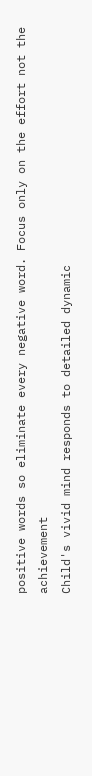positive words so eliminate every negative word. Focus only on the effort not the achievement
Child's vivid mind responds to detailed dynamic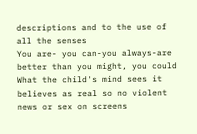descriptions and to the use of all the senses
You are- you can-you always-are better than you might, you could
What the child's mind sees it believes as real so no violent news or sex on screens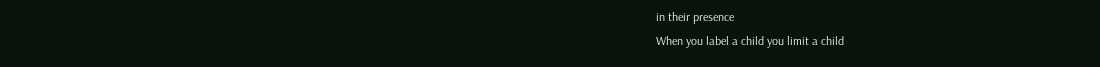in their presence
When you label a child you limit a child